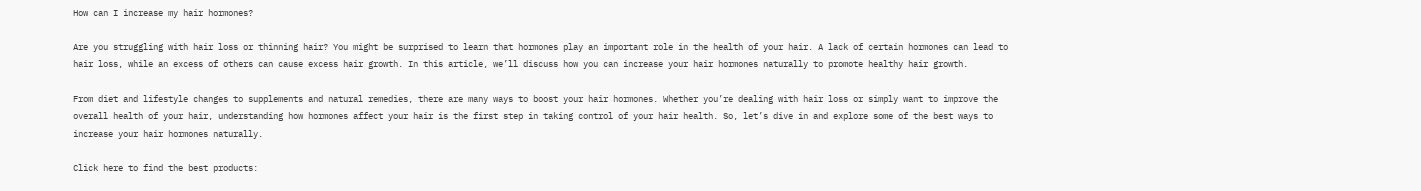How can I increase my hair hormones?

Are you struggling with hair loss or thinning hair? You might be surprised to learn that hormones play an important role in the health of your hair. A lack of certain hormones can lead to hair loss, while an excess of others can cause excess hair growth. In this article, we’ll discuss how you can increase your hair hormones naturally to promote healthy hair growth.

From diet and lifestyle changes to supplements and natural remedies, there are many ways to boost your hair hormones. Whether you’re dealing with hair loss or simply want to improve the overall health of your hair, understanding how hormones affect your hair is the first step in taking control of your hair health. So, let’s dive in and explore some of the best ways to increase your hair hormones naturally.

Click here to find the best products: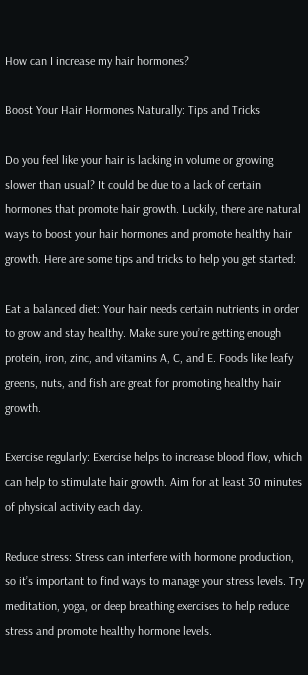How can I increase my hair hormones?

Boost Your Hair Hormones Naturally: Tips and Tricks

Do you feel like your hair is lacking in volume or growing slower than usual? It could be due to a lack of certain hormones that promote hair growth. Luckily, there are natural ways to boost your hair hormones and promote healthy hair growth. Here are some tips and tricks to help you get started:

Eat a balanced diet: Your hair needs certain nutrients in order to grow and stay healthy. Make sure you’re getting enough protein, iron, zinc, and vitamins A, C, and E. Foods like leafy greens, nuts, and fish are great for promoting healthy hair growth.

Exercise regularly: Exercise helps to increase blood flow, which can help to stimulate hair growth. Aim for at least 30 minutes of physical activity each day.

Reduce stress: Stress can interfere with hormone production, so it’s important to find ways to manage your stress levels. Try meditation, yoga, or deep breathing exercises to help reduce stress and promote healthy hormone levels.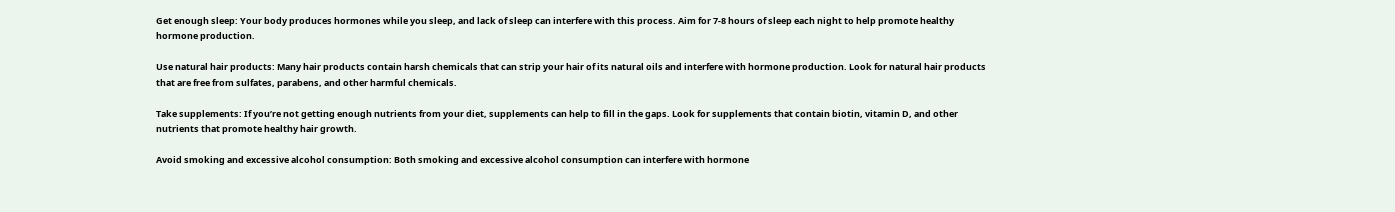Get enough sleep: Your body produces hormones while you sleep, and lack of sleep can interfere with this process. Aim for 7-8 hours of sleep each night to help promote healthy hormone production.

Use natural hair products: Many hair products contain harsh chemicals that can strip your hair of its natural oils and interfere with hormone production. Look for natural hair products that are free from sulfates, parabens, and other harmful chemicals.

Take supplements: If you’re not getting enough nutrients from your diet, supplements can help to fill in the gaps. Look for supplements that contain biotin, vitamin D, and other nutrients that promote healthy hair growth.

Avoid smoking and excessive alcohol consumption: Both smoking and excessive alcohol consumption can interfere with hormone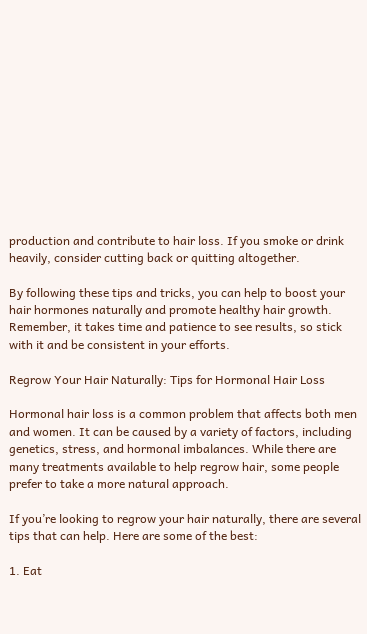production and contribute to hair loss. If you smoke or drink heavily, consider cutting back or quitting altogether.

By following these tips and tricks, you can help to boost your hair hormones naturally and promote healthy hair growth. Remember, it takes time and patience to see results, so stick with it and be consistent in your efforts.

Regrow Your Hair Naturally: Tips for Hormonal Hair Loss

Hormonal hair loss is a common problem that affects both men and women. It can be caused by a variety of factors, including genetics, stress, and hormonal imbalances. While there are many treatments available to help regrow hair, some people prefer to take a more natural approach.

If you’re looking to regrow your hair naturally, there are several tips that can help. Here are some of the best:

1. Eat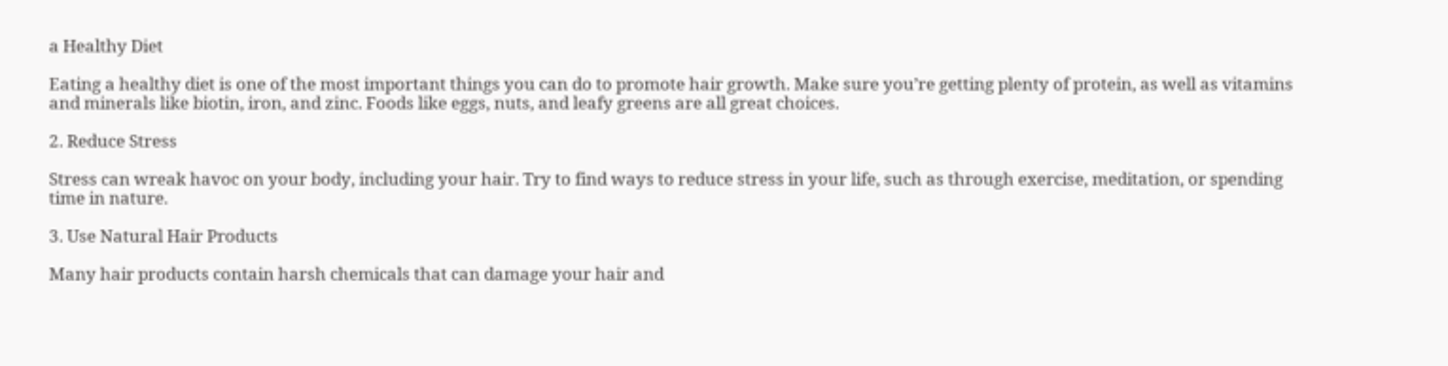a Healthy Diet

Eating a healthy diet is one of the most important things you can do to promote hair growth. Make sure you’re getting plenty of protein, as well as vitamins and minerals like biotin, iron, and zinc. Foods like eggs, nuts, and leafy greens are all great choices.

2. Reduce Stress

Stress can wreak havoc on your body, including your hair. Try to find ways to reduce stress in your life, such as through exercise, meditation, or spending time in nature.

3. Use Natural Hair Products

Many hair products contain harsh chemicals that can damage your hair and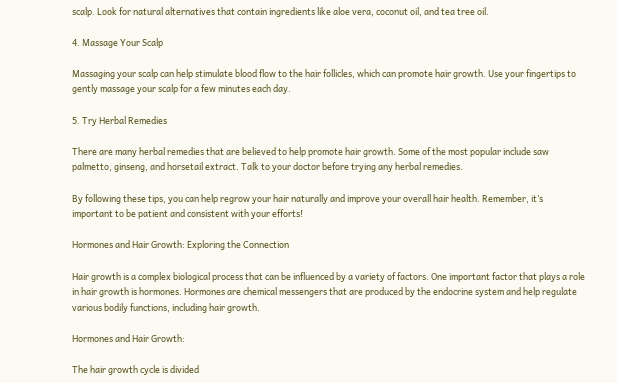scalp. Look for natural alternatives that contain ingredients like aloe vera, coconut oil, and tea tree oil.

4. Massage Your Scalp

Massaging your scalp can help stimulate blood flow to the hair follicles, which can promote hair growth. Use your fingertips to gently massage your scalp for a few minutes each day.

5. Try Herbal Remedies

There are many herbal remedies that are believed to help promote hair growth. Some of the most popular include saw palmetto, ginseng, and horsetail extract. Talk to your doctor before trying any herbal remedies.

By following these tips, you can help regrow your hair naturally and improve your overall hair health. Remember, it’s important to be patient and consistent with your efforts!

Hormones and Hair Growth: Exploring the Connection

Hair growth is a complex biological process that can be influenced by a variety of factors. One important factor that plays a role in hair growth is hormones. Hormones are chemical messengers that are produced by the endocrine system and help regulate various bodily functions, including hair growth.

Hormones and Hair Growth:

The hair growth cycle is divided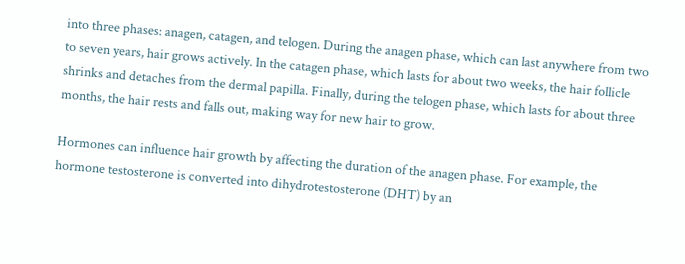into three phases: anagen, catagen, and telogen. During the anagen phase, which can last anywhere from two to seven years, hair grows actively. In the catagen phase, which lasts for about two weeks, the hair follicle shrinks and detaches from the dermal papilla. Finally, during the telogen phase, which lasts for about three months, the hair rests and falls out, making way for new hair to grow.

Hormones can influence hair growth by affecting the duration of the anagen phase. For example, the hormone testosterone is converted into dihydrotestosterone (DHT) by an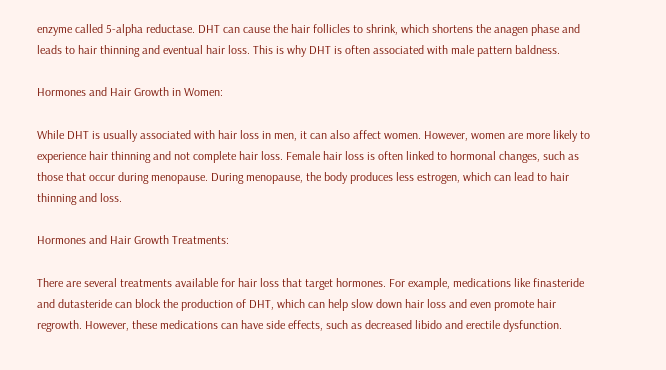enzyme called 5-alpha reductase. DHT can cause the hair follicles to shrink, which shortens the anagen phase and leads to hair thinning and eventual hair loss. This is why DHT is often associated with male pattern baldness.

Hormones and Hair Growth in Women:

While DHT is usually associated with hair loss in men, it can also affect women. However, women are more likely to experience hair thinning and not complete hair loss. Female hair loss is often linked to hormonal changes, such as those that occur during menopause. During menopause, the body produces less estrogen, which can lead to hair thinning and loss.

Hormones and Hair Growth Treatments:

There are several treatments available for hair loss that target hormones. For example, medications like finasteride and dutasteride can block the production of DHT, which can help slow down hair loss and even promote hair regrowth. However, these medications can have side effects, such as decreased libido and erectile dysfunction.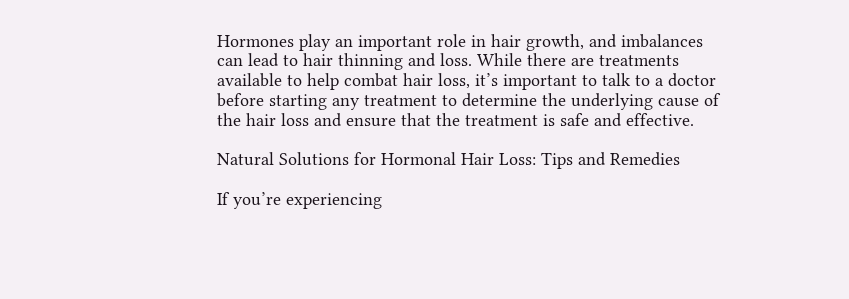Hormones play an important role in hair growth, and imbalances can lead to hair thinning and loss. While there are treatments available to help combat hair loss, it’s important to talk to a doctor before starting any treatment to determine the underlying cause of the hair loss and ensure that the treatment is safe and effective.

Natural Solutions for Hormonal Hair Loss: Tips and Remedies

If you’re experiencing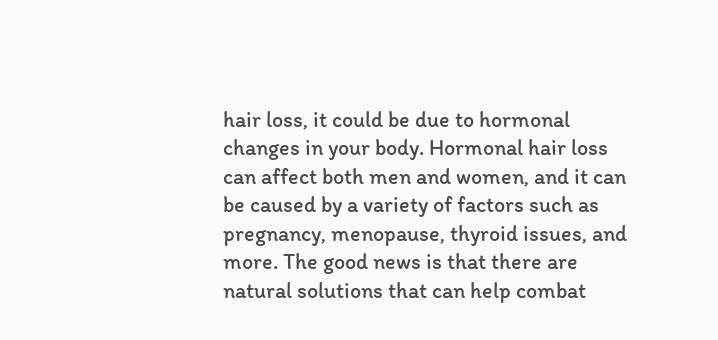hair loss, it could be due to hormonal changes in your body. Hormonal hair loss can affect both men and women, and it can be caused by a variety of factors such as pregnancy, menopause, thyroid issues, and more. The good news is that there are natural solutions that can help combat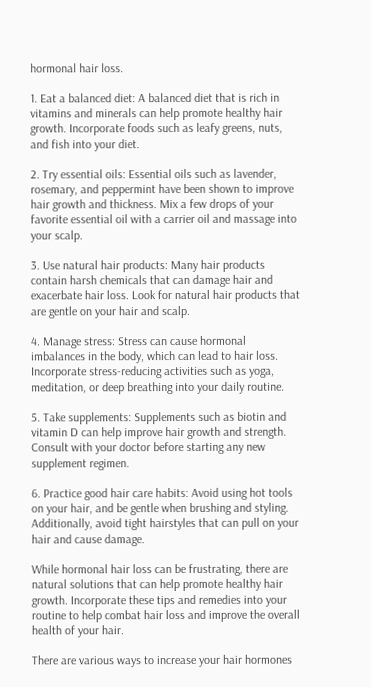hormonal hair loss.

1. Eat a balanced diet: A balanced diet that is rich in vitamins and minerals can help promote healthy hair growth. Incorporate foods such as leafy greens, nuts, and fish into your diet.

2. Try essential oils: Essential oils such as lavender, rosemary, and peppermint have been shown to improve hair growth and thickness. Mix a few drops of your favorite essential oil with a carrier oil and massage into your scalp.

3. Use natural hair products: Many hair products contain harsh chemicals that can damage hair and exacerbate hair loss. Look for natural hair products that are gentle on your hair and scalp.

4. Manage stress: Stress can cause hormonal imbalances in the body, which can lead to hair loss. Incorporate stress-reducing activities such as yoga, meditation, or deep breathing into your daily routine.

5. Take supplements: Supplements such as biotin and vitamin D can help improve hair growth and strength. Consult with your doctor before starting any new supplement regimen.

6. Practice good hair care habits: Avoid using hot tools on your hair, and be gentle when brushing and styling. Additionally, avoid tight hairstyles that can pull on your hair and cause damage.

While hormonal hair loss can be frustrating, there are natural solutions that can help promote healthy hair growth. Incorporate these tips and remedies into your routine to help combat hair loss and improve the overall health of your hair.

There are various ways to increase your hair hormones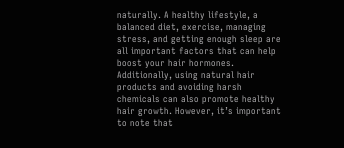naturally. A healthy lifestyle, a balanced diet, exercise, managing stress, and getting enough sleep are all important factors that can help boost your hair hormones. Additionally, using natural hair products and avoiding harsh chemicals can also promote healthy hair growth. However, it’s important to note that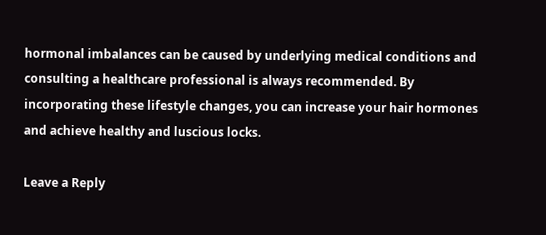hormonal imbalances can be caused by underlying medical conditions and consulting a healthcare professional is always recommended. By incorporating these lifestyle changes, you can increase your hair hormones and achieve healthy and luscious locks.

Leave a Reply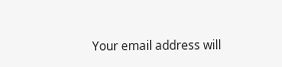Your email address will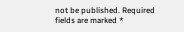not be published. Required fields are marked *